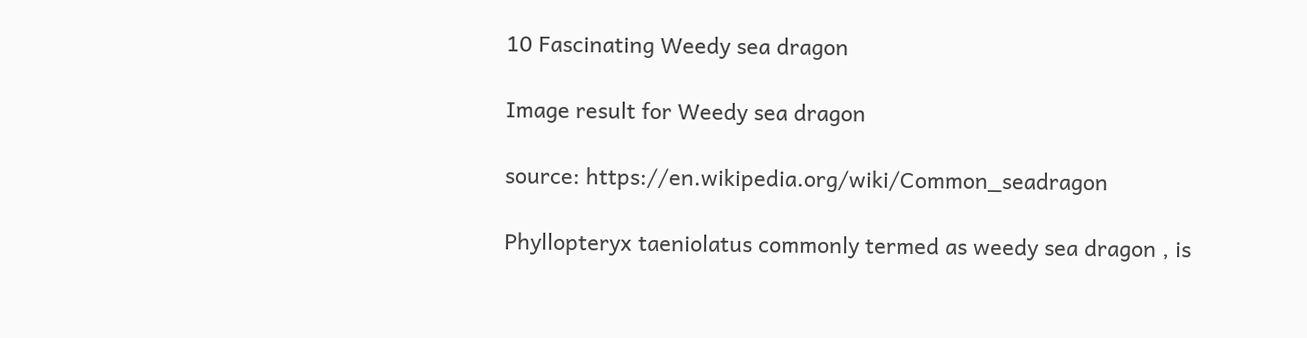10 Fascinating Weedy sea dragon

Image result for Weedy sea dragon

source: https://en.wikipedia.org/wiki/Common_seadragon

Phyllopteryx taeniolatus commonly termed as weedy sea dragon , is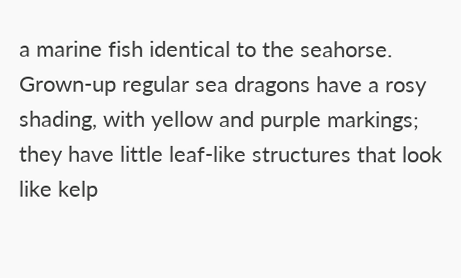a marine fish identical to the seahorse. Grown-up regular sea dragons have a rosy shading, with yellow and purple markings; they have little leaf-like structures that look like kelp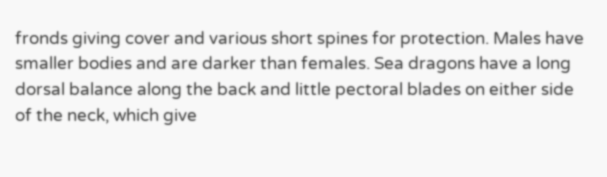fronds giving cover and various short spines for protection. Males have smaller bodies and are darker than females. Sea dragons have a long dorsal balance along the back and little pectoral blades on either side of the neck, which give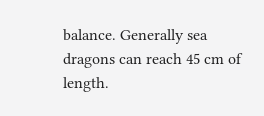balance. Generally sea dragons can reach 45 cm of length.